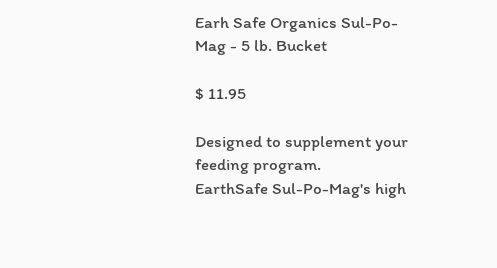Earh Safe Organics Sul-Po-Mag - 5 lb. Bucket

$ 11.95

Designed to supplement your feeding program.
EarthSafe Sul-Po-Mag's high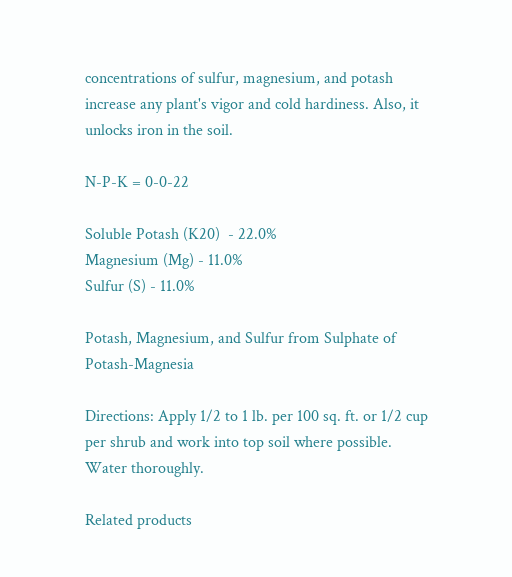concentrations of sulfur, magnesium, and potash increase any plant's vigor and cold hardiness. Also, it unlocks iron in the soil.

N-P-K = 0-0-22

Soluble Potash (K20)  - 22.0%
Magnesium (Mg) - 11.0%
Sulfur (S) - 11.0%

Potash, Magnesium, and Sulfur from Sulphate of Potash-Magnesia

Directions: Apply 1/2 to 1 lb. per 100 sq. ft. or 1/2 cup per shrub and work into top soil where possible. Water thoroughly.

Related products